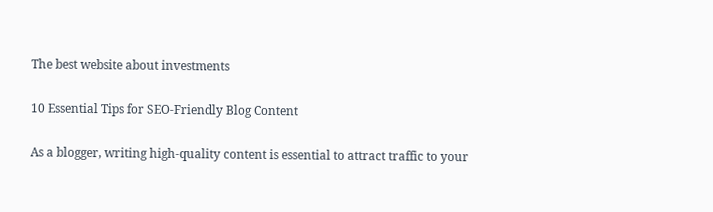The best website about investments

10 Essential Tips for SEO-Friendly Blog Content

As a blogger, writing high-quality content is essential to attract traffic to your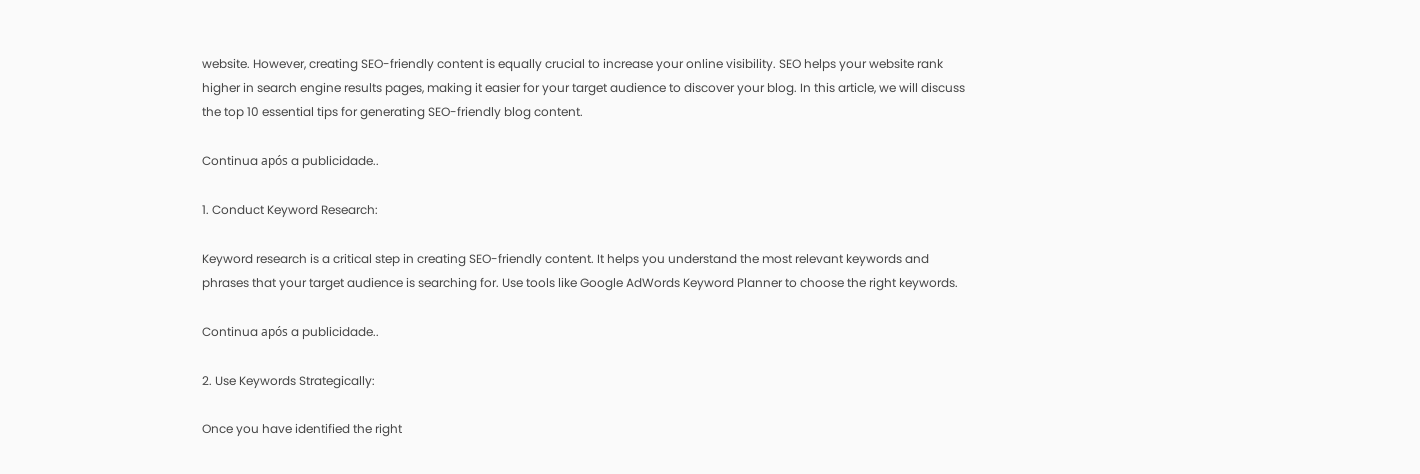website. However, creating SEO-friendly content is equally crucial to increase your online visibility. SEO helps your website rank higher in search engine results pages, making it easier for your target audience to discover your blog. In this article, we will discuss the top 10 essential tips for generating SEO-friendly blog content.

Continua após a publicidade..

1. Conduct Keyword Research:

Keyword research is a critical step in creating SEO-friendly content. It helps you understand the most relevant keywords and phrases that your target audience is searching for. Use tools like Google AdWords Keyword Planner to choose the right keywords.

Continua após a publicidade..

2. Use Keywords Strategically:

Once you have identified the right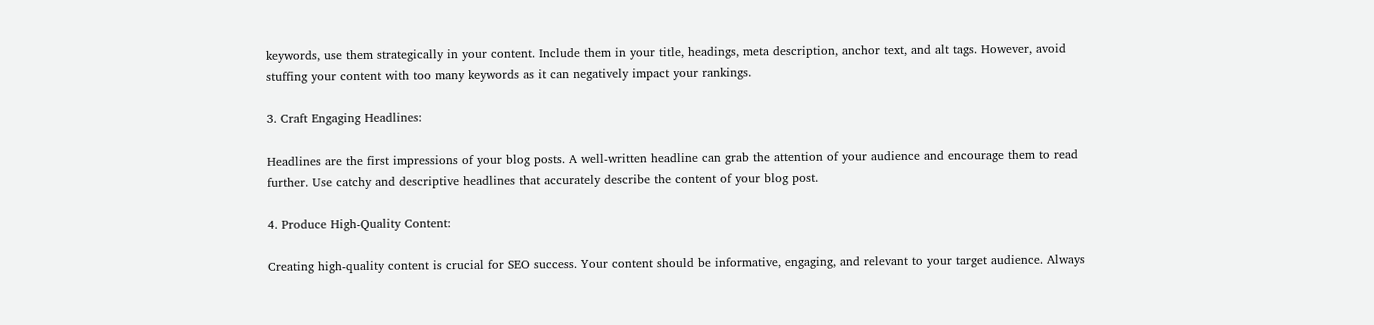keywords, use them strategically in your content. Include them in your title, headings, meta description, anchor text, and alt tags. However, avoid stuffing your content with too many keywords as it can negatively impact your rankings.

3. Craft Engaging Headlines:

Headlines are the first impressions of your blog posts. A well-written headline can grab the attention of your audience and encourage them to read further. Use catchy and descriptive headlines that accurately describe the content of your blog post.

4. Produce High-Quality Content:

Creating high-quality content is crucial for SEO success. Your content should be informative, engaging, and relevant to your target audience. Always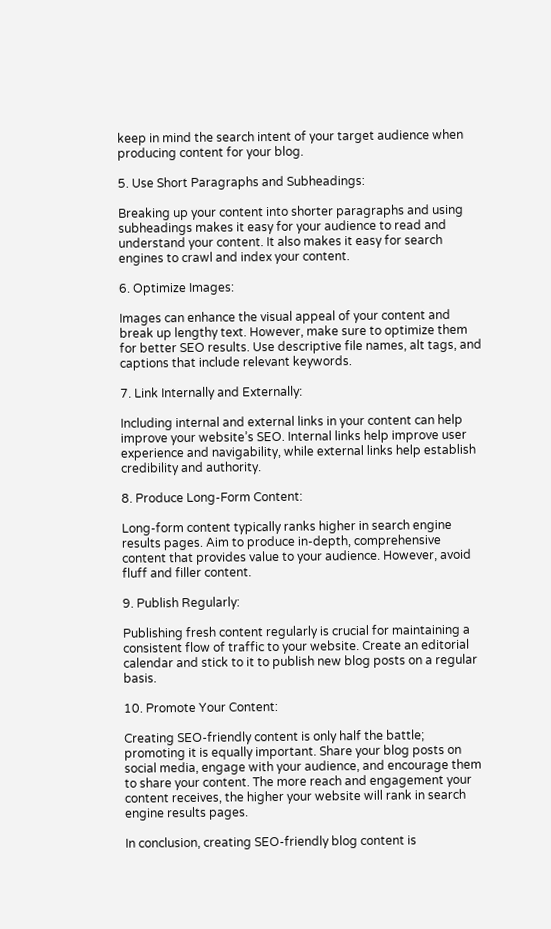keep in mind the search intent of your target audience when producing content for your blog.

5. Use Short Paragraphs and Subheadings:

Breaking up your content into shorter paragraphs and using subheadings makes it easy for your audience to read and understand your content. It also makes it easy for search engines to crawl and index your content.

6. Optimize Images:

Images can enhance the visual appeal of your content and break up lengthy text. However, make sure to optimize them for better SEO results. Use descriptive file names, alt tags, and captions that include relevant keywords.

7. Link Internally and Externally:

Including internal and external links in your content can help improve your website’s SEO. Internal links help improve user experience and navigability, while external links help establish credibility and authority.

8. Produce Long-Form Content:

Long-form content typically ranks higher in search engine results pages. Aim to produce in-depth, comprehensive content that provides value to your audience. However, avoid fluff and filler content.

9. Publish Regularly:

Publishing fresh content regularly is crucial for maintaining a consistent flow of traffic to your website. Create an editorial calendar and stick to it to publish new blog posts on a regular basis.

10. Promote Your Content:

Creating SEO-friendly content is only half the battle; promoting it is equally important. Share your blog posts on social media, engage with your audience, and encourage them to share your content. The more reach and engagement your content receives, the higher your website will rank in search engine results pages.

In conclusion, creating SEO-friendly blog content is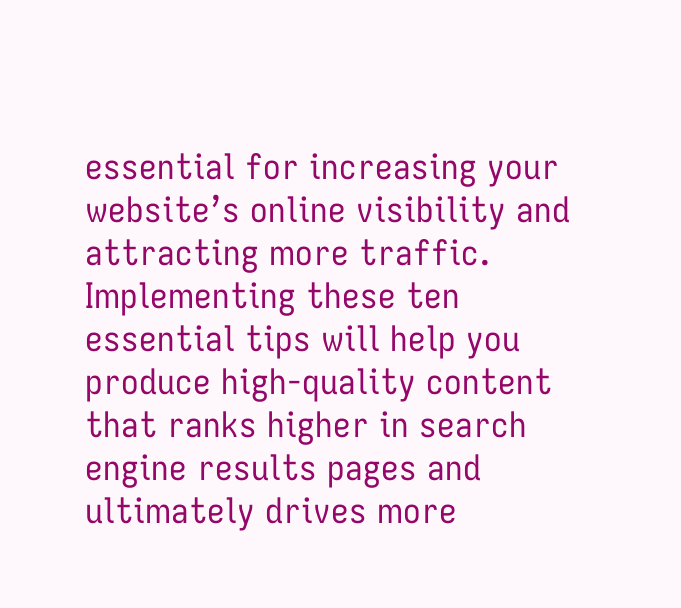essential for increasing your website’s online visibility and attracting more traffic. Implementing these ten essential tips will help you produce high-quality content that ranks higher in search engine results pages and ultimately drives more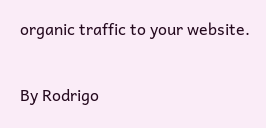organic traffic to your website.

By Rodrigo